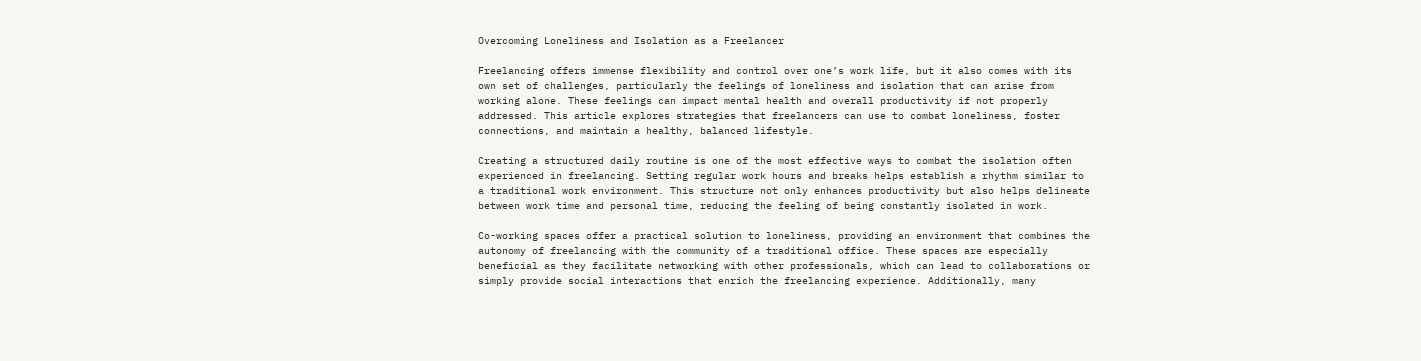Overcoming Loneliness and Isolation as a Freelancer

Freelancing offers immense flexibility and control over one’s work life, but it also comes with its own set of challenges, particularly the feelings of loneliness and isolation that can arise from working alone. These feelings can impact mental health and overall productivity if not properly addressed. This article explores strategies that freelancers can use to combat loneliness, foster connections, and maintain a healthy, balanced lifestyle.

Creating a structured daily routine is one of the most effective ways to combat the isolation often experienced in freelancing. Setting regular work hours and breaks helps establish a rhythm similar to a traditional work environment. This structure not only enhances productivity but also helps delineate between work time and personal time, reducing the feeling of being constantly isolated in work.

Co-working spaces offer a practical solution to loneliness, providing an environment that combines the autonomy of freelancing with the community of a traditional office. These spaces are especially beneficial as they facilitate networking with other professionals, which can lead to collaborations or simply provide social interactions that enrich the freelancing experience. Additionally, many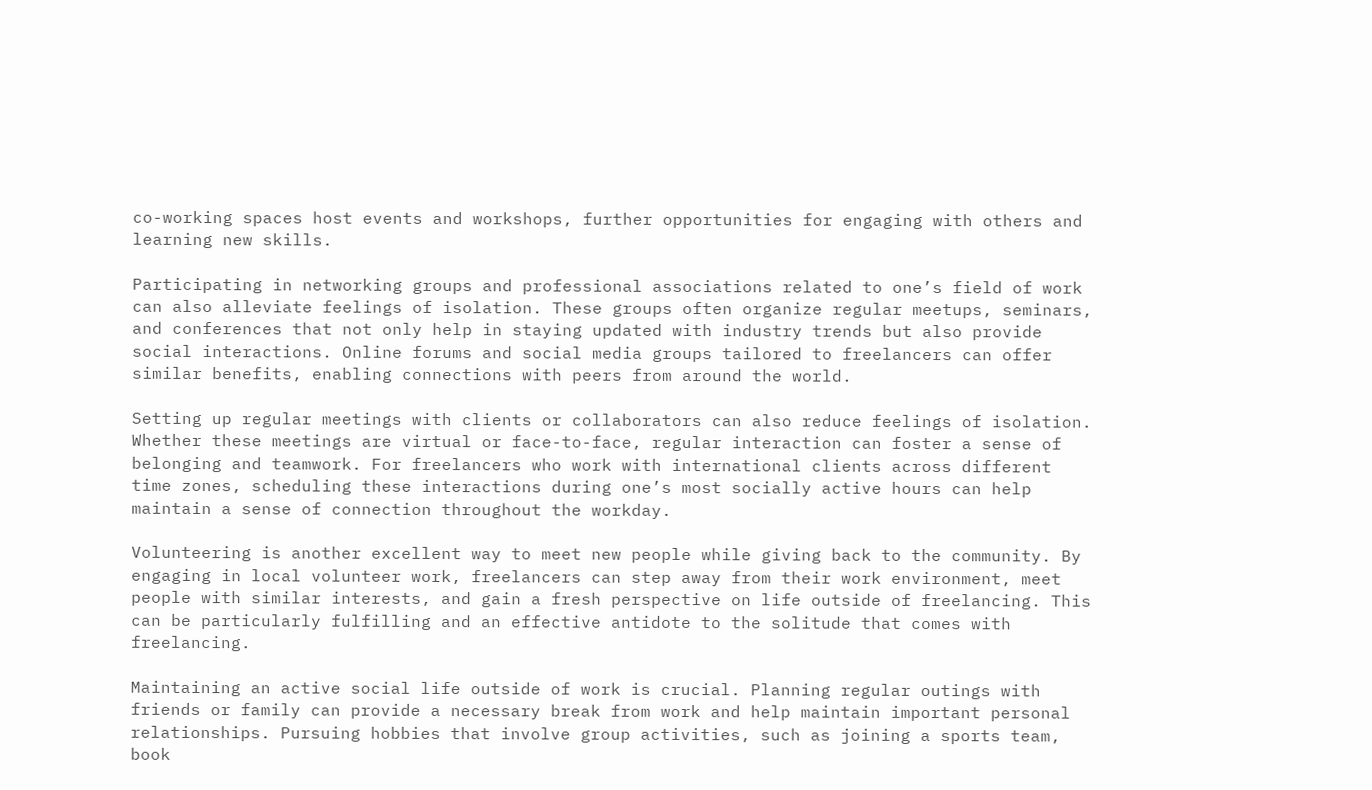co-working spaces host events and workshops, further opportunities for engaging with others and learning new skills.

Participating in networking groups and professional associations related to one’s field of work can also alleviate feelings of isolation. These groups often organize regular meetups, seminars, and conferences that not only help in staying updated with industry trends but also provide social interactions. Online forums and social media groups tailored to freelancers can offer similar benefits, enabling connections with peers from around the world.

Setting up regular meetings with clients or collaborators can also reduce feelings of isolation. Whether these meetings are virtual or face-to-face, regular interaction can foster a sense of belonging and teamwork. For freelancers who work with international clients across different time zones, scheduling these interactions during one’s most socially active hours can help maintain a sense of connection throughout the workday.

Volunteering is another excellent way to meet new people while giving back to the community. By engaging in local volunteer work, freelancers can step away from their work environment, meet people with similar interests, and gain a fresh perspective on life outside of freelancing. This can be particularly fulfilling and an effective antidote to the solitude that comes with freelancing.

Maintaining an active social life outside of work is crucial. Planning regular outings with friends or family can provide a necessary break from work and help maintain important personal relationships. Pursuing hobbies that involve group activities, such as joining a sports team, book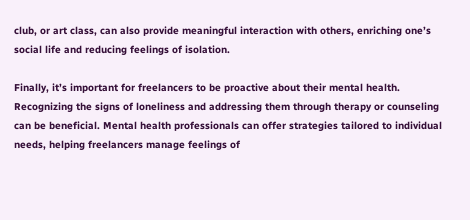club, or art class, can also provide meaningful interaction with others, enriching one’s social life and reducing feelings of isolation.

Finally, it’s important for freelancers to be proactive about their mental health. Recognizing the signs of loneliness and addressing them through therapy or counseling can be beneficial. Mental health professionals can offer strategies tailored to individual needs, helping freelancers manage feelings of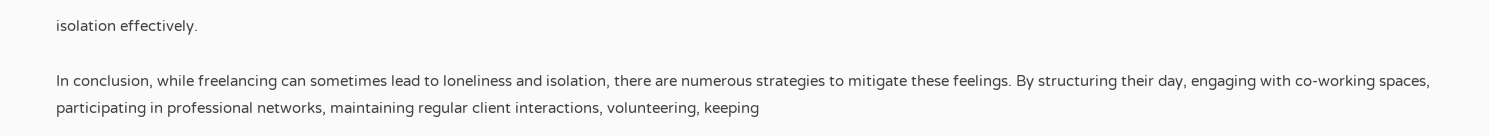isolation effectively.

In conclusion, while freelancing can sometimes lead to loneliness and isolation, there are numerous strategies to mitigate these feelings. By structuring their day, engaging with co-working spaces, participating in professional networks, maintaining regular client interactions, volunteering, keeping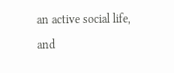an active social life, and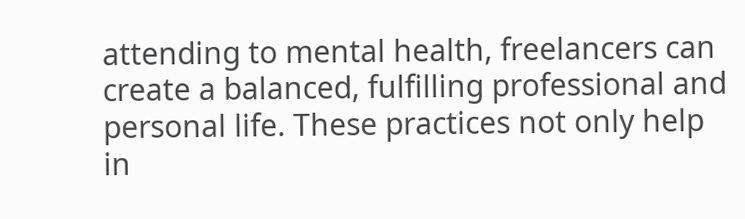attending to mental health, freelancers can create a balanced, fulfilling professional and personal life. These practices not only help in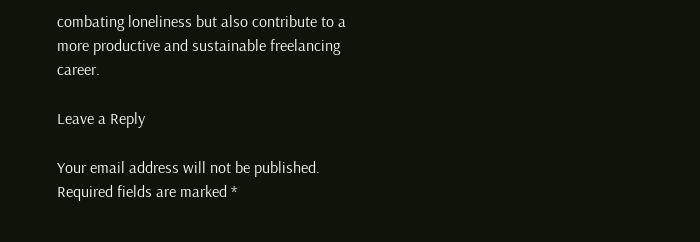combating loneliness but also contribute to a more productive and sustainable freelancing career.

Leave a Reply

Your email address will not be published. Required fields are marked *